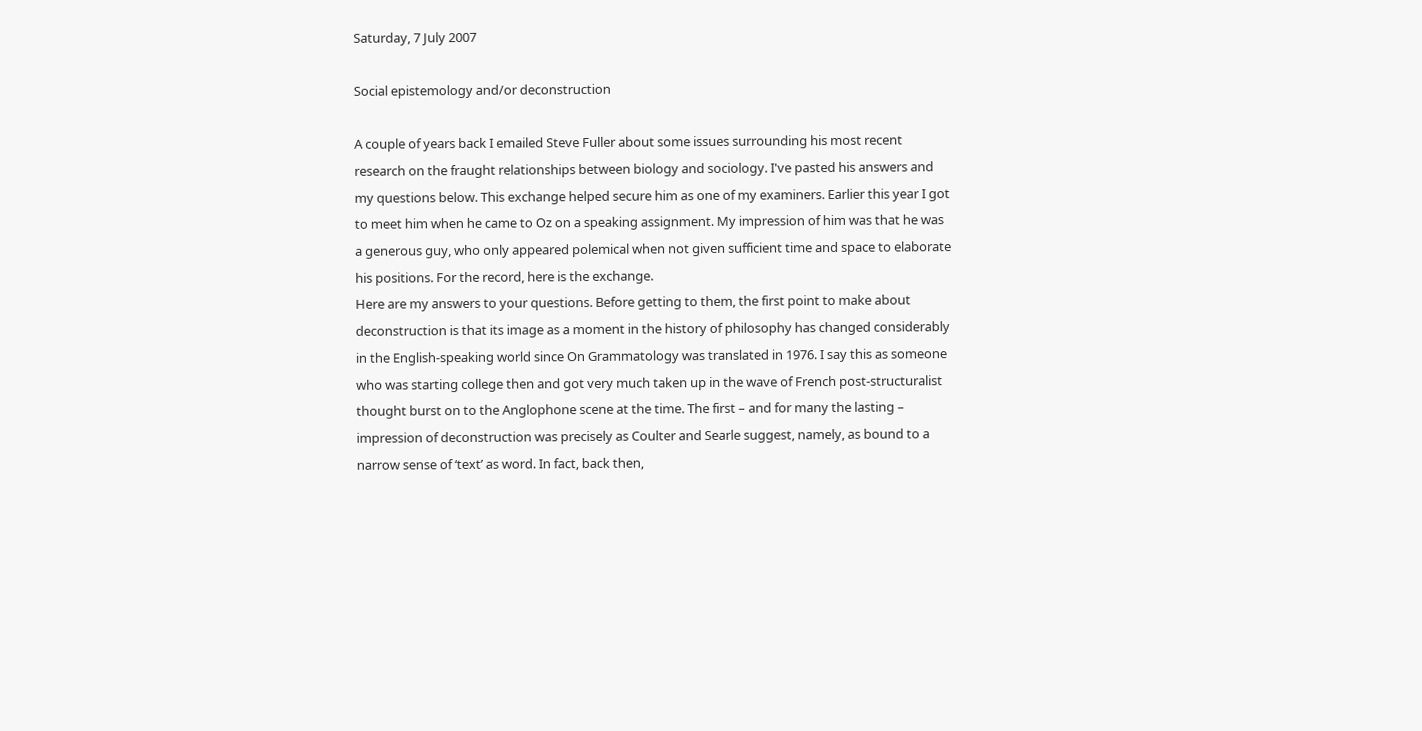Saturday, 7 July 2007

Social epistemology and/or deconstruction

A couple of years back I emailed Steve Fuller about some issues surrounding his most recent research on the fraught relationships between biology and sociology. I've pasted his answers and my questions below. This exchange helped secure him as one of my examiners. Earlier this year I got to meet him when he came to Oz on a speaking assignment. My impression of him was that he was a generous guy, who only appeared polemical when not given sufficient time and space to elaborate his positions. For the record, here is the exchange.
Here are my answers to your questions. Before getting to them, the first point to make about deconstruction is that its image as a moment in the history of philosophy has changed considerably in the English-speaking world since On Grammatology was translated in 1976. I say this as someone who was starting college then and got very much taken up in the wave of French post-structuralist thought burst on to the Anglophone scene at the time. The first – and for many the lasting – impression of deconstruction was precisely as Coulter and Searle suggest, namely, as bound to a narrow sense of ‘text’ as word. In fact, back then,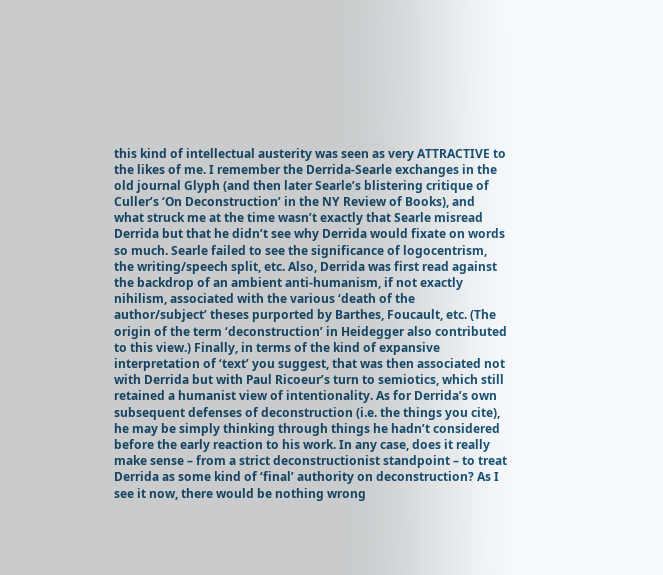this kind of intellectual austerity was seen as very ATTRACTIVE to the likes of me. I remember the Derrida-Searle exchanges in the old journal Glyph (and then later Searle’s blistering critique of Culler’s ‘On Deconstruction’ in the NY Review of Books), and what struck me at the time wasn’t exactly that Searle misread Derrida but that he didn’t see why Derrida would fixate on words so much. Searle failed to see the significance of logocentrism, the writing/speech split, etc. Also, Derrida was first read against the backdrop of an ambient anti-humanism, if not exactly nihilism, associated with the various ‘death of the author/subject’ theses purported by Barthes, Foucault, etc. (The origin of the term ‘deconstruction’ in Heidegger also contributed to this view.) Finally, in terms of the kind of expansive interpretation of ‘text’ you suggest, that was then associated not with Derrida but with Paul Ricoeur’s turn to semiotics, which still retained a humanist view of intentionality. As for Derrida’s own subsequent defenses of deconstruction (i.e. the things you cite), he may be simply thinking through things he hadn’t considered before the early reaction to his work. In any case, does it really make sense – from a strict deconstructionist standpoint – to treat Derrida as some kind of ‘final’ authority on deconstruction? As I see it now, there would be nothing wrong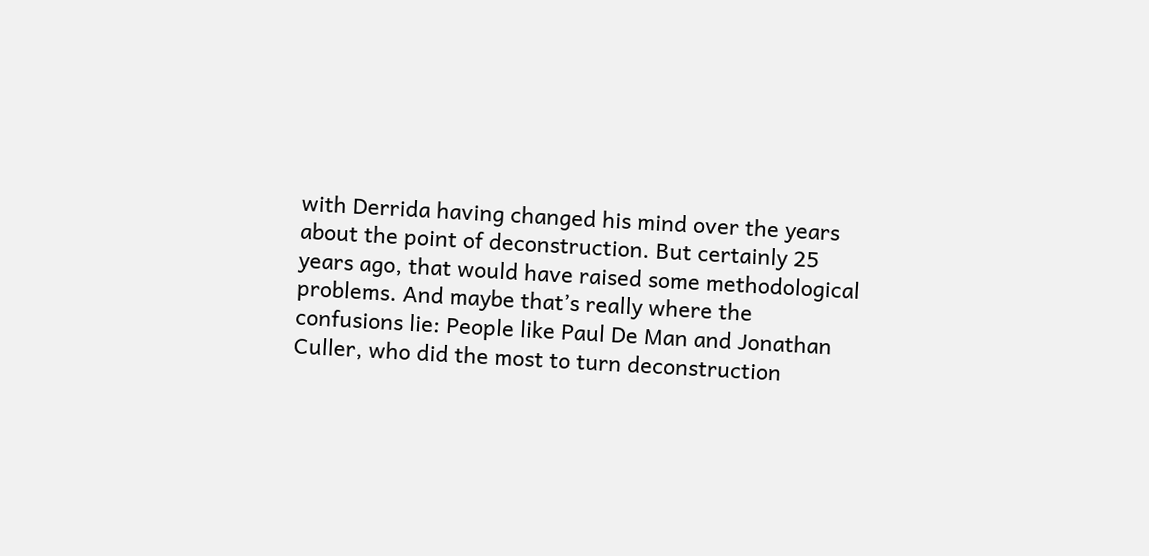with Derrida having changed his mind over the years about the point of deconstruction. But certainly 25 years ago, that would have raised some methodological problems. And maybe that’s really where the confusions lie: People like Paul De Man and Jonathan Culler, who did the most to turn deconstruction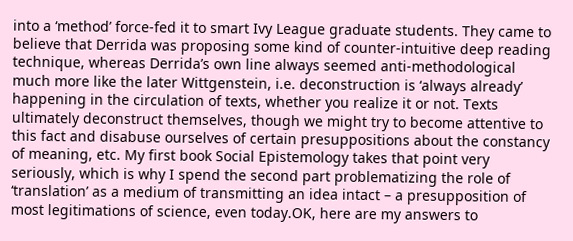into a ‘method’ force-fed it to smart Ivy League graduate students. They came to believe that Derrida was proposing some kind of counter-intuitive deep reading technique, whereas Derrida’s own line always seemed anti-methodological much more like the later Wittgenstein, i.e. deconstruction is ‘always already’ happening in the circulation of texts, whether you realize it or not. Texts ultimately deconstruct themselves, though we might try to become attentive to this fact and disabuse ourselves of certain presuppositions about the constancy of meaning, etc. My first book Social Epistemology takes that point very seriously, which is why I spend the second part problematizing the role of ‘translation’ as a medium of transmitting an idea intact – a presupposition of most legitimations of science, even today.OK, here are my answers to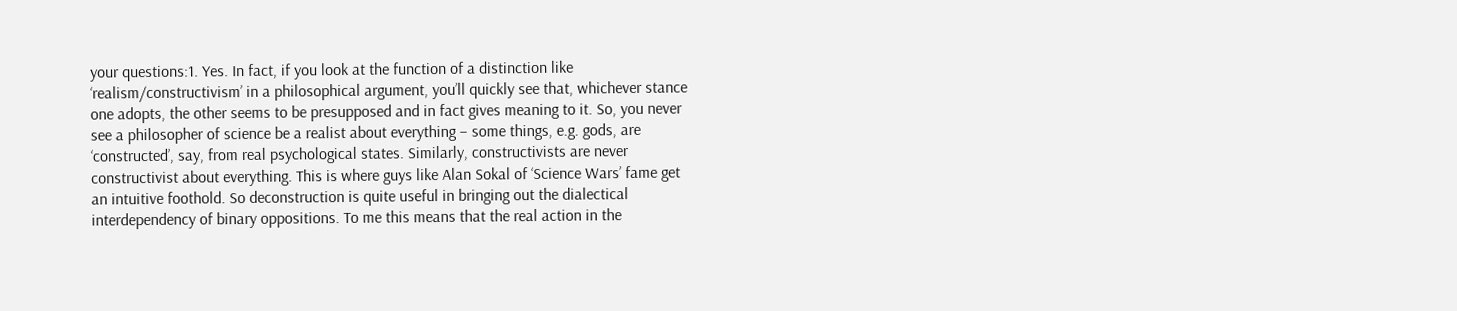your questions:1. Yes. In fact, if you look at the function of a distinction like ‘realism/constructivism’ in a philosophical argument, you’ll quickly see that, whichever stance one adopts, the other seems to be presupposed and in fact gives meaning to it. So, you never see a philosopher of science be a realist about everything – some things, e.g. gods, are ‘constructed’, say, from real psychological states. Similarly, constructivists are never constructivist about everything. This is where guys like Alan Sokal of ‘Science Wars’ fame get an intuitive foothold. So deconstruction is quite useful in bringing out the dialectical interdependency of binary oppositions. To me this means that the real action in the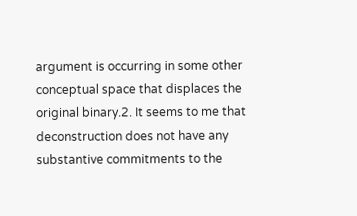argument is occurring in some other conceptual space that displaces the original binary.2. It seems to me that deconstruction does not have any substantive commitments to the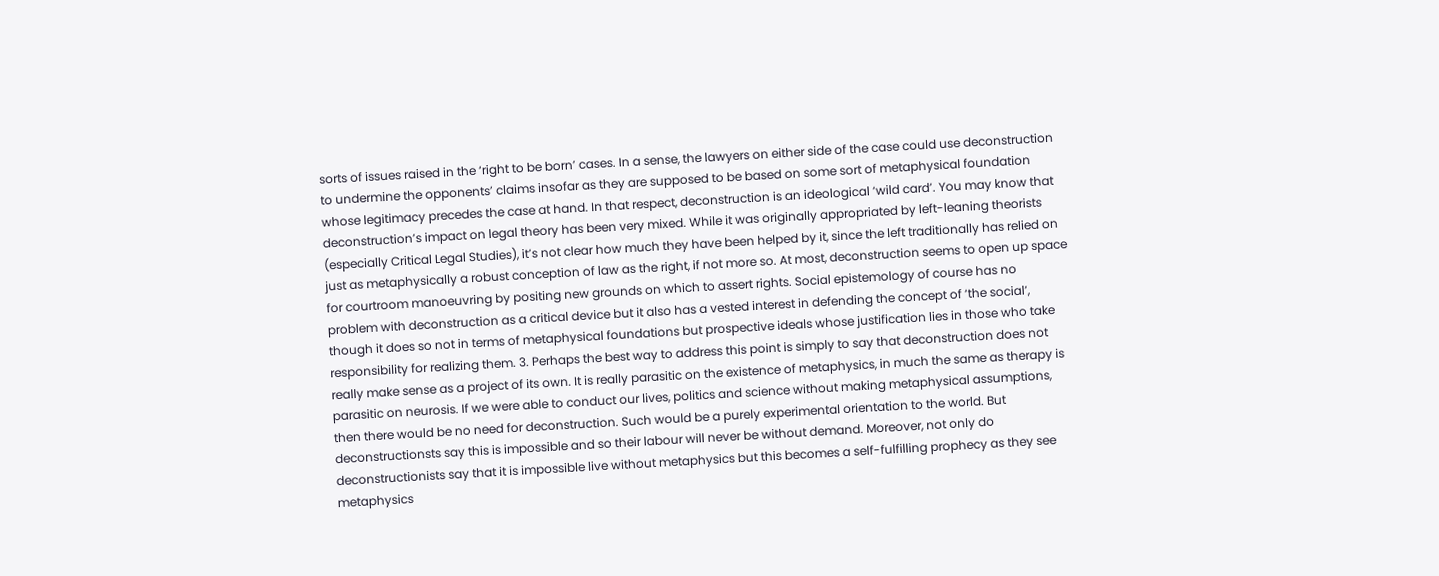sorts of issues raised in the ‘right to be born’ cases. In a sense, the lawyers on either side of the case could use deconstruction to undermine the opponents’ claims insofar as they are supposed to be based on some sort of metaphysical foundation whose legitimacy precedes the case at hand. In that respect, deconstruction is an ideological ‘wild card’. You may know that deconstruction’s impact on legal theory has been very mixed. While it was originally appropriated by left-leaning theorists (especially Critical Legal Studies), it’s not clear how much they have been helped by it, since the left traditionally has relied on just as metaphysically a robust conception of law as the right, if not more so. At most, deconstruction seems to open up space for courtroom manoeuvring by positing new grounds on which to assert rights. Social epistemology of course has no problem with deconstruction as a critical device but it also has a vested interest in defending the concept of ‘the social’, though it does so not in terms of metaphysical foundations but prospective ideals whose justification lies in those who take responsibility for realizing them. 3. Perhaps the best way to address this point is simply to say that deconstruction does not really make sense as a project of its own. It is really parasitic on the existence of metaphysics, in much the same as therapy is parasitic on neurosis. If we were able to conduct our lives, politics and science without making metaphysical assumptions, then there would be no need for deconstruction. Such would be a purely experimental orientation to the world. But deconstructionsts say this is impossible and so their labour will never be without demand. Moreover, not only do deconstructionists say that it is impossible live without metaphysics but this becomes a self-fulfilling prophecy as they see metaphysics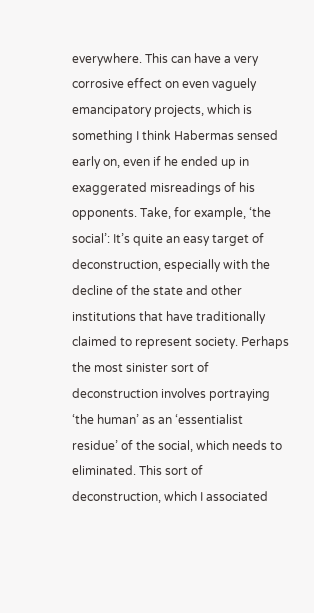everywhere. This can have a very corrosive effect on even vaguely emancipatory projects, which is something I think Habermas sensed early on, even if he ended up in exaggerated misreadings of his opponents. Take, for example, ‘the social’: It’s quite an easy target of deconstruction, especially with the decline of the state and other institutions that have traditionally claimed to represent society. Perhaps the most sinister sort of deconstruction involves portraying ‘the human’ as an ‘essentialist residue’ of the social, which needs to eliminated. This sort of deconstruction, which I associated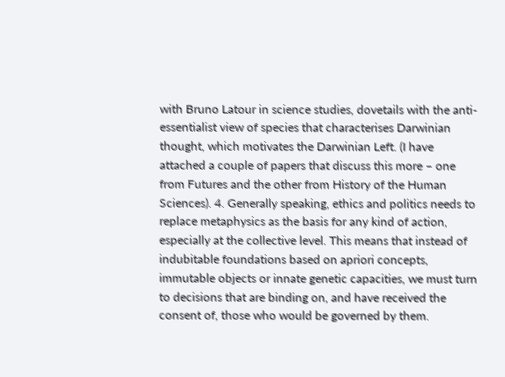with Bruno Latour in science studies, dovetails with the anti-essentialist view of species that characterises Darwinian thought, which motivates the Darwinian Left. (I have attached a couple of papers that discuss this more – one from Futures and the other from History of the Human Sciences). 4. Generally speaking, ethics and politics needs to replace metaphysics as the basis for any kind of action, especially at the collective level. This means that instead of indubitable foundations based on apriori concepts, immutable objects or innate genetic capacities, we must turn to decisions that are binding on, and have received the consent of, those who would be governed by them.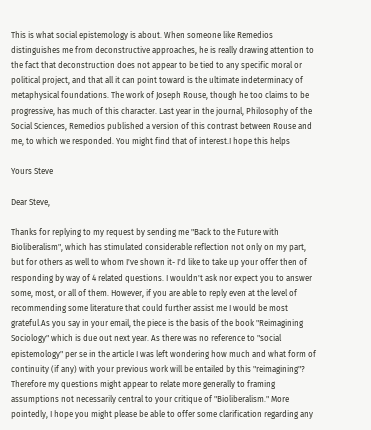This is what social epistemology is about. When someone like Remedios distinguishes me from deconstructive approaches, he is really drawing attention to the fact that deconstruction does not appear to be tied to any specific moral or political project, and that all it can point toward is the ultimate indeterminacy of metaphysical foundations. The work of Joseph Rouse, though he too claims to be progressive, has much of this character. Last year in the journal, Philosophy of the Social Sciences, Remedios published a version of this contrast between Rouse and me, to which we responded. You might find that of interest.I hope this helps

Yours Steve

Dear Steve,

Thanks for replying to my request by sending me "Back to the Future with Bioliberalism", which has stimulated considerable reflection not only on my part, but for others as well to whom I've shown it- I'd like to take up your offer then of responding by way of 4 related questions. I wouldn't ask nor expect you to answer some, most, or all of them. However, if you are able to reply even at the level of recommending some literature that could further assist me I would be most grateful.As you say in your email, the piece is the basis of the book "Reimagining Sociology" which is due out next year. As there was no reference to "social epistemology" per se in the article I was left wondering how much and what form of continuity (if any) with your previous work will be entailed by this "reimagining"? Therefore my questions might appear to relate more generally to framing assumptions not necessarily central to your critique of "Bioliberalism." More pointedly, I hope you might please be able to offer some clarification regarding any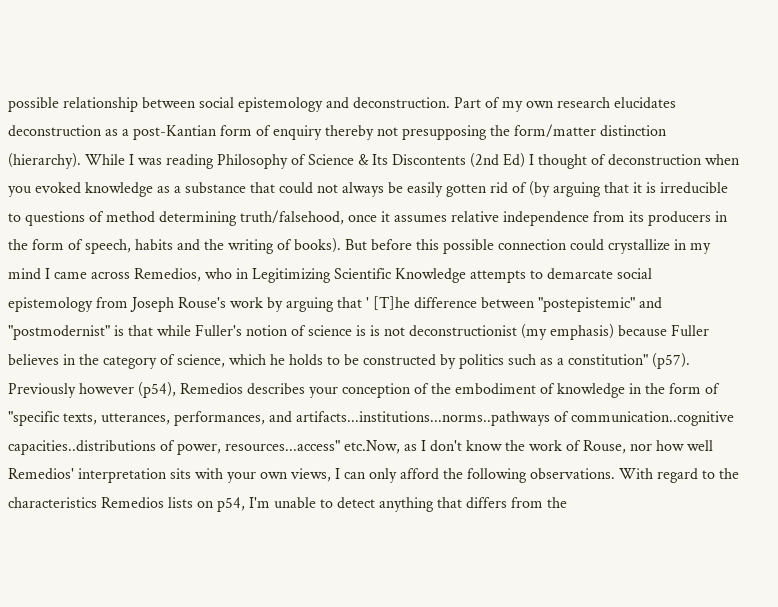possible relationship between social epistemology and deconstruction. Part of my own research elucidates deconstruction as a post-Kantian form of enquiry thereby not presupposing the form/matter distinction (hierarchy). While I was reading Philosophy of Science & Its Discontents (2nd Ed) I thought of deconstruction when you evoked knowledge as a substance that could not always be easily gotten rid of (by arguing that it is irreducible to questions of method determining truth/falsehood, once it assumes relative independence from its producers in the form of speech, habits and the writing of books). But before this possible connection could crystallize in my mind I came across Remedios, who in Legitimizing Scientific Knowledge attempts to demarcate social epistemology from Joseph Rouse's work by arguing that ' [T]he difference between "postepistemic" and "postmodernist" is that while Fuller's notion of science is is not deconstructionist (my emphasis) because Fuller believes in the category of science, which he holds to be constructed by politics such as a constitution" (p57). Previously however (p54), Remedios describes your conception of the embodiment of knowledge in the form of "specific texts, utterances, performances, and artifacts...institutions...norms..pathways of communication..cognitive capacities..distributions of power, resources...access" etc.Now, as I don't know the work of Rouse, nor how well Remedios' interpretation sits with your own views, I can only afford the following observations. With regard to the characteristics Remedios lists on p54, I'm unable to detect anything that differs from the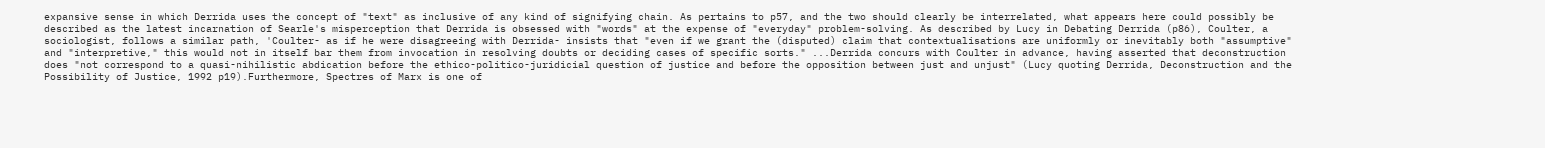expansive sense in which Derrida uses the concept of "text" as inclusive of any kind of signifying chain. As pertains to p57, and the two should clearly be interrelated, what appears here could possibly be described as the latest incarnation of Searle's misperception that Derrida is obsessed with "words" at the expense of "everyday" problem-solving. As described by Lucy in Debating Derrida (p86), Coulter, a sociologist, follows a similar path, 'Coulter- as if he were disagreeing with Derrida- insists that "even if we grant the (disputed) claim that contextualisations are uniformly or inevitably both "assumptive" and "interpretive," this would not in itself bar them from invocation in resolving doubts or deciding cases of specific sorts." ...Derrida concurs with Coulter in advance, having asserted that deconstruction does "not correspond to a quasi-nihilistic abdication before the ethico-politico-juridicial question of justice and before the opposition between just and unjust" (Lucy quoting Derrida, Deconstruction and the Possibility of Justice, 1992 p19).Furthermore, Spectres of Marx is one of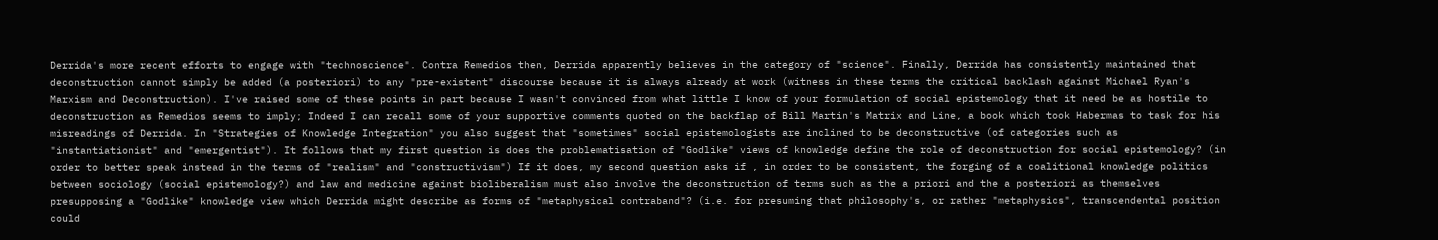Derrida's more recent efforts to engage with "technoscience". Contra Remedios then, Derrida apparently believes in the category of "science". Finally, Derrida has consistently maintained that deconstruction cannot simply be added (a posteriori) to any "pre-existent" discourse because it is always already at work (witness in these terms the critical backlash against Michael Ryan's Marxism and Deconstruction). I've raised some of these points in part because I wasn't convinced from what little I know of your formulation of social epistemology that it need be as hostile to deconstruction as Remedios seems to imply; Indeed I can recall some of your supportive comments quoted on the backflap of Bill Martin's Matrix and Line, a book which took Habermas to task for his misreadings of Derrida. In "Strategies of Knowledge Integration" you also suggest that "sometimes" social epistemologists are inclined to be deconstructive (of categories such as "instantiationist" and "emergentist"). It follows that my first question is does the problematisation of "Godlike" views of knowledge define the role of deconstruction for social epistemology? (in order to better speak instead in the terms of "realism" and "constructivism") If it does, my second question asks if , in order to be consistent, the forging of a coalitional knowledge politics between sociology (social epistemology?) and law and medicine against bioliberalism must also involve the deconstruction of terms such as the a priori and the a posteriori as themselves presupposing a "Godlike" knowledge view which Derrida might describe as forms of "metaphysical contraband"? (i.e. for presuming that philosophy's, or rather "metaphysics", transcendental position could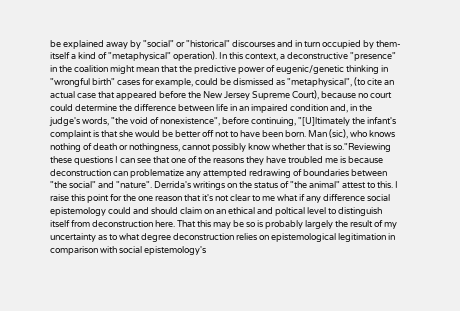be explained away by "social" or "historical" discourses and in turn occupied by them- itself a kind of "metaphysical" operation). In this context, a deconstructive "presence" in the coalition might mean that the predictive power of eugenic/genetic thinking in "wrongful birth" cases for example, could be dismissed as "metaphysical", (to cite an actual case that appeared before the New Jersey Supreme Court), because no court could determine the difference between life in an impaired condition and, in the judge's words, "the void of nonexistence", before continuing, "[U]ltimately the infant's complaint is that she would be better off not to have been born. Man (sic), who knows nothing of death or nothingness, cannot possibly know whether that is so."Reviewing these questions I can see that one of the reasons they have troubled me is because deconstruction can problematize any attempted redrawing of boundaries between "the social" and "nature". Derrida's writings on the status of "the animal" attest to this. I raise this point for the one reason that it's not clear to me what if any difference social epistemology could and should claim on an ethical and poltical level to distinguish itself from deconstruction here. That this may be so is probably largely the result of my uncertainty as to what degree deconstruction relies on epistemological legitimation in comparison with social epistemology's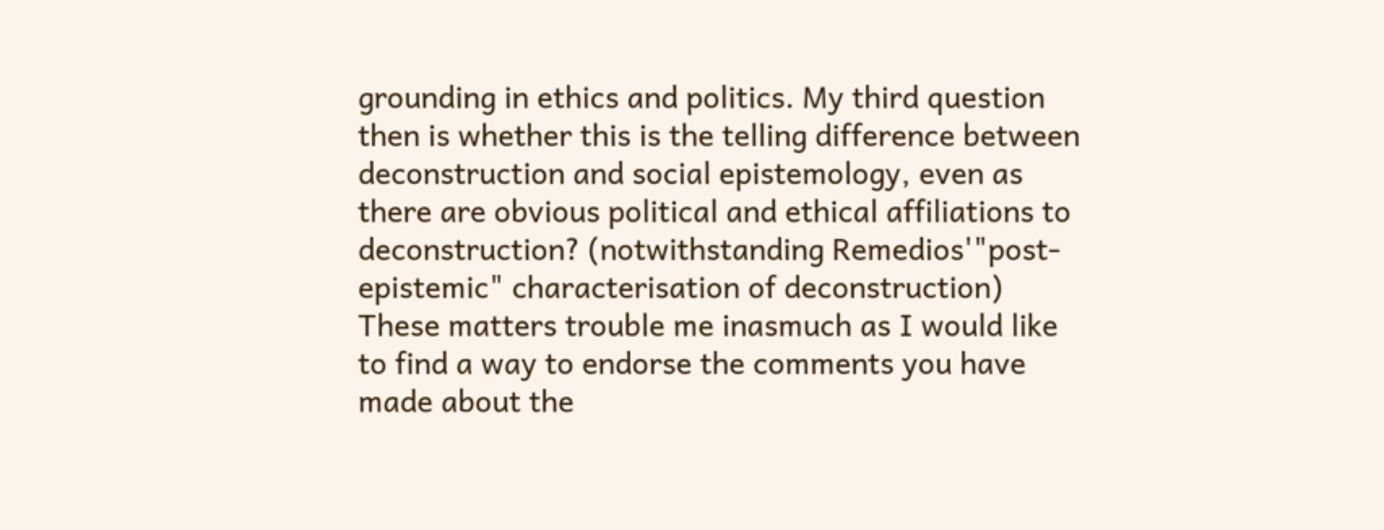grounding in ethics and politics. My third question then is whether this is the telling difference between deconstruction and social epistemology, even as there are obvious political and ethical affiliations to deconstruction? (notwithstanding Remedios'"post-epistemic" characterisation of deconstruction) These matters trouble me inasmuch as I would like to find a way to endorse the comments you have made about the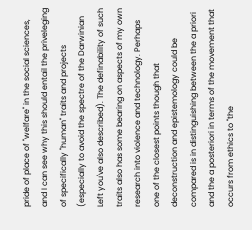pride of place of "welfare" in the social sciences, and I can see why this should entail the priveleging of specifically "human" traits and projects (especially to avoid the spectre of the Darwinian Left you've also described). The definability of such traits also has some bearing on aspects of my own research into violence and technology. Perhaps one of the closest points though that deconstruction and epistemology could be compared is in distinguishing between the a priori and the a posteriori in terms of the movement that occurs from ethics to "the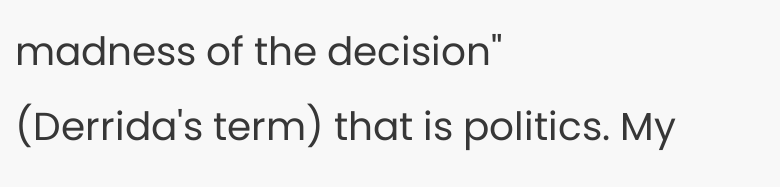madness of the decision" (Derrida's term) that is politics. My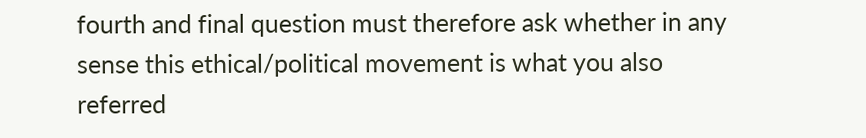fourth and final question must therefore ask whether in any sense this ethical/political movement is what you also referred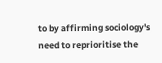to by affirming sociology's need to reprioritise the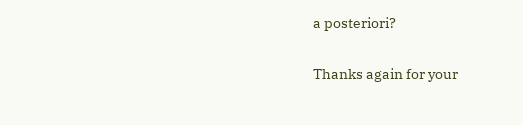a posteriori?

Thanks again for your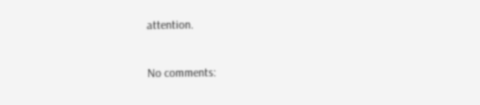attention.

No comments: